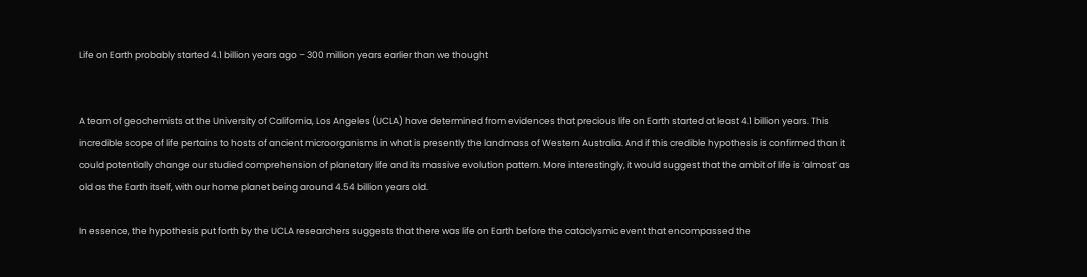Life on Earth probably started 4.1 billion years ago – 300 million years earlier than we thought


A team of geochemists at the University of California, Los Angeles (UCLA) have determined from evidences that precious life on Earth started at least 4.1 billion years. This incredible scope of life pertains to hosts of ancient microorganisms in what is presently the landmass of Western Australia. And if this credible hypothesis is confirmed than it could potentially change our studied comprehension of planetary life and its massive evolution pattern. More interestingly, it would suggest that the ambit of life is ‘almost’ as old as the Earth itself, with our home planet being around 4.54 billion years old.

In essence, the hypothesis put forth by the UCLA researchers suggests that there was life on Earth before the cataclysmic event that encompassed the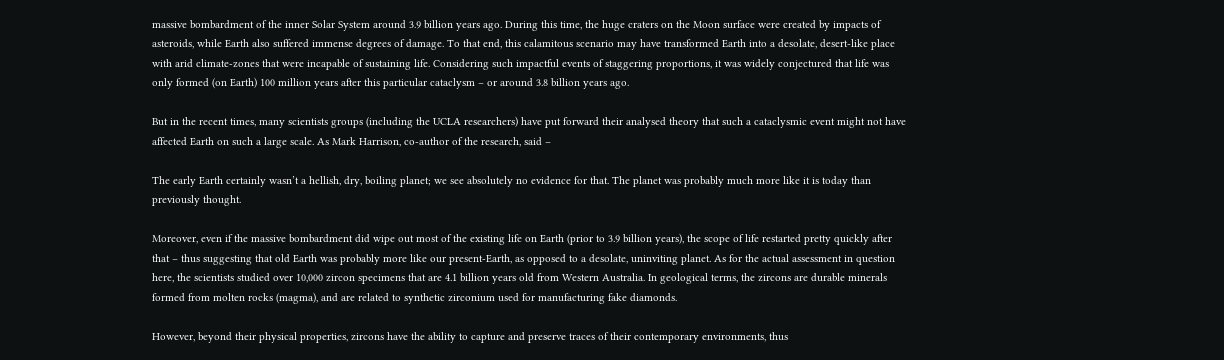massive bombardment of the inner Solar System around 3.9 billion years ago. During this time, the huge craters on the Moon surface were created by impacts of asteroids, while Earth also suffered immense degrees of damage. To that end, this calamitous scenario may have transformed Earth into a desolate, desert-like place with arid climate-zones that were incapable of sustaining life. Considering such impactful events of staggering proportions, it was widely conjectured that life was only formed (on Earth) 100 million years after this particular cataclysm – or around 3.8 billion years ago.

But in the recent times, many scientists groups (including the UCLA researchers) have put forward their analysed theory that such a cataclysmic event might not have affected Earth on such a large scale. As Mark Harrison, co-author of the research, said –

The early Earth certainly wasn’t a hellish, dry, boiling planet; we see absolutely no evidence for that. The planet was probably much more like it is today than previously thought.

Moreover, even if the massive bombardment did wipe out most of the existing life on Earth (prior to 3.9 billion years), the scope of life restarted pretty quickly after that – thus suggesting that old Earth was probably more like our present-Earth, as opposed to a desolate, uninviting planet. As for the actual assessment in question here, the scientists studied over 10,000 zircon specimens that are 4.1 billion years old from Western Australia. In geological terms, the zircons are durable minerals formed from molten rocks (magma), and are related to synthetic zirconium used for manufacturing fake diamonds.

However, beyond their physical properties, zircons have the ability to capture and preserve traces of their contemporary environments, thus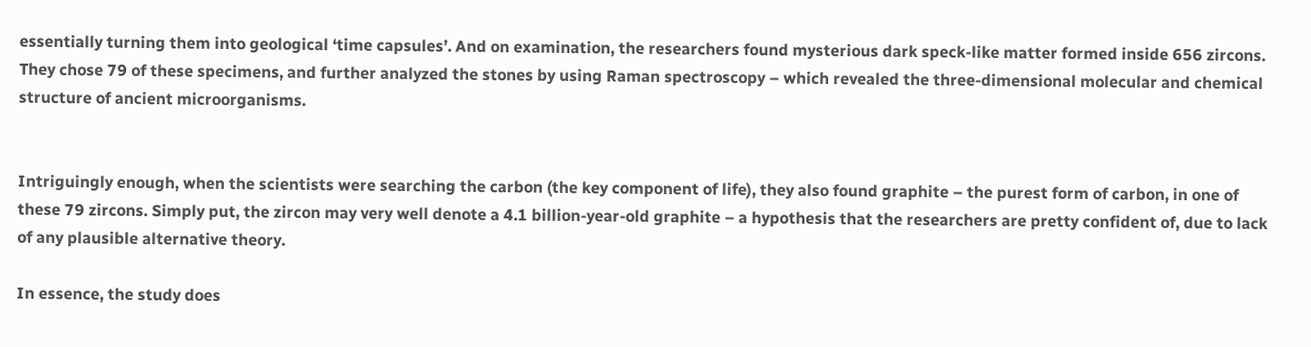essentially turning them into geological ‘time capsules’. And on examination, the researchers found mysterious dark speck-like matter formed inside 656 zircons. They chose 79 of these specimens, and further analyzed the stones by using Raman spectroscopy – which revealed the three-dimensional molecular and chemical structure of ancient microorganisms.


Intriguingly enough, when the scientists were searching the carbon (the key component of life), they also found graphite – the purest form of carbon, in one of these 79 zircons. Simply put, the zircon may very well denote a 4.1 billion-year-old graphite – a hypothesis that the researchers are pretty confident of, due to lack of any plausible alternative theory.

In essence, the study does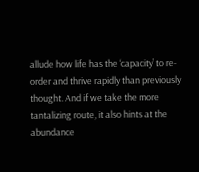allude how life has the ‘capacity’ to re-order and thrive rapidly than previously thought. And if we take the more tantalizing route, it also hints at the abundance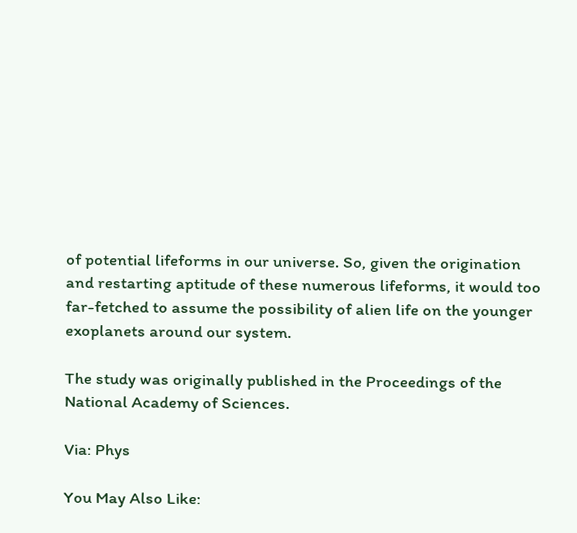of potential lifeforms in our universe. So, given the origination and restarting aptitude of these numerous lifeforms, it would too far-fetched to assume the possibility of alien life on the younger exoplanets around our system.

The study was originally published in the Proceedings of the National Academy of Sciences.

Via: Phys

You May Also Like: